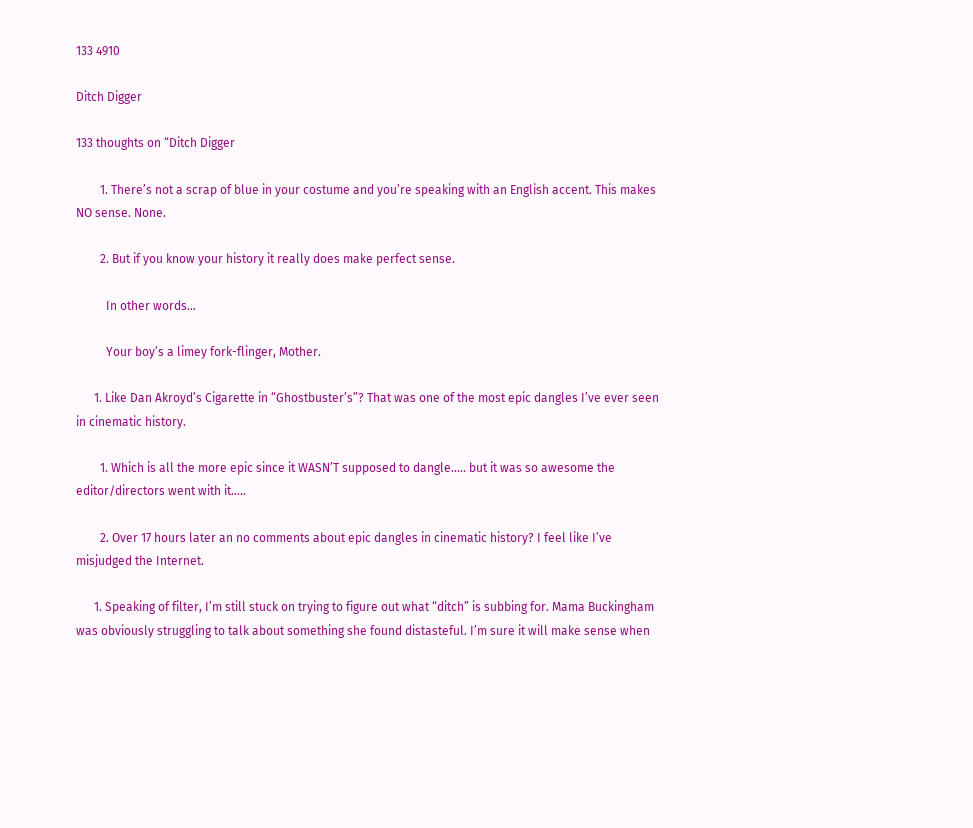133 4910

Ditch Digger

133 thoughts on “Ditch Digger

        1. There’s not a scrap of blue in your costume and you’re speaking with an English accent. This makes NO sense. None.

        2. But if you know your history it really does make perfect sense.

          In other words…

          Your boy’s a limey fork-flinger, Mother.

      1. Like Dan Akroyd’s Cigarette in “Ghostbuster’s”? That was one of the most epic dangles I’ve ever seen in cinematic history.

        1. Which is all the more epic since it WASN’T supposed to dangle….. but it was so awesome the editor/directors went with it…..

        2. Over 17 hours later an no comments about epic dangles in cinematic history? I feel like I’ve misjudged the Internet.

      1. Speaking of filter, I’m still stuck on trying to figure out what “ditch” is subbing for. Mama Buckingham was obviously struggling to talk about something she found distasteful. I’m sure it will make sense when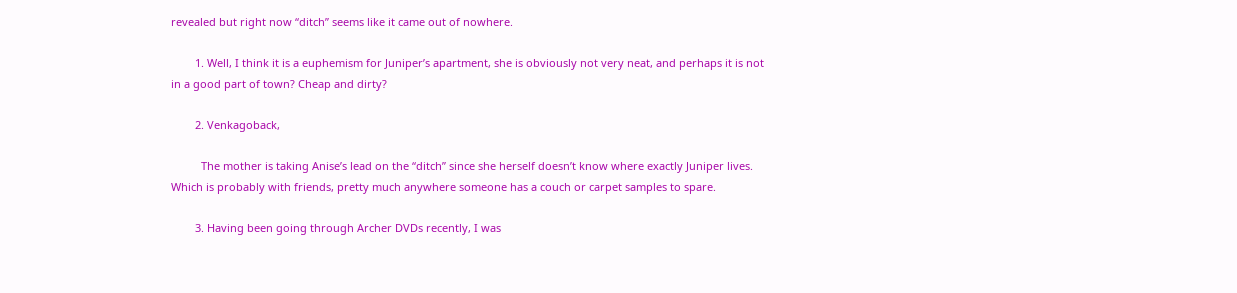revealed but right now “ditch” seems like it came out of nowhere.

        1. Well, I think it is a euphemism for Juniper’s apartment, she is obviously not very neat, and perhaps it is not in a good part of town? Cheap and dirty?

        2. Venkagoback,

          The mother is taking Anise’s lead on the “ditch” since she herself doesn’t know where exactly Juniper lives. Which is probably with friends, pretty much anywhere someone has a couch or carpet samples to spare.

        3. Having been going through Archer DVDs recently, I was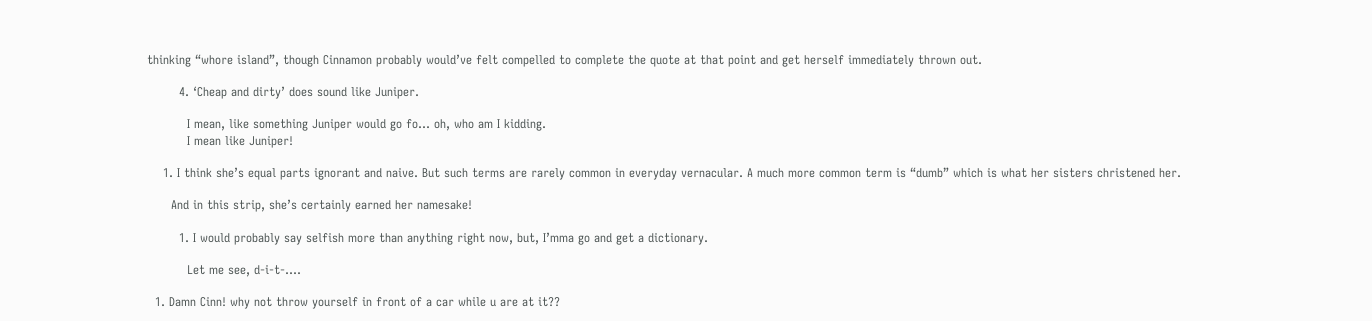thinking “whore island”, though Cinnamon probably would’ve felt compelled to complete the quote at that point and get herself immediately thrown out.

        4. ‘Cheap and dirty’ does sound like Juniper.

          I mean, like something Juniper would go fo… oh, who am I kidding.
          I mean like Juniper!

    1. I think she’s equal parts ignorant and naive. But such terms are rarely common in everyday vernacular. A much more common term is “dumb” which is what her sisters christened her.

      And in this strip, she’s certainly earned her namesake!

        1. I would probably say selfish more than anything right now, but, I’mma go and get a dictionary.

          Let me see, d-i-t-….

  1. Damn Cinn! why not throw yourself in front of a car while u are at it??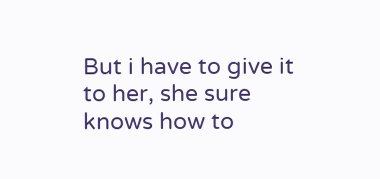But i have to give it to her, she sure knows how to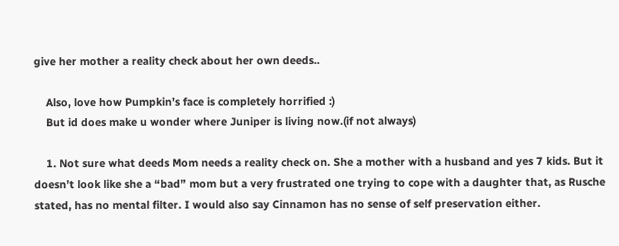give her mother a reality check about her own deeds..

    Also, love how Pumpkin’s face is completely horrified :)
    But id does make u wonder where Juniper is living now.(if not always)

    1. Not sure what deeds Mom needs a reality check on. She a mother with a husband and yes 7 kids. But it doesn’t look like she a “bad” mom but a very frustrated one trying to cope with a daughter that, as Rusche stated, has no mental filter. I would also say Cinnamon has no sense of self preservation either.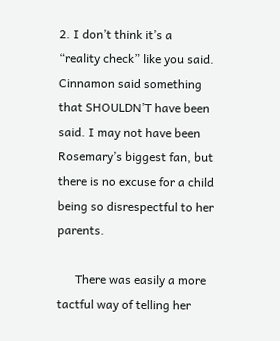2. I don’t think it’s a “reality check” like you said. Cinnamon said something that SHOULDN’T have been said. I may not have been Rosemary’s biggest fan, but there is no excuse for a child being so disrespectful to her parents.

      There was easily a more tactful way of telling her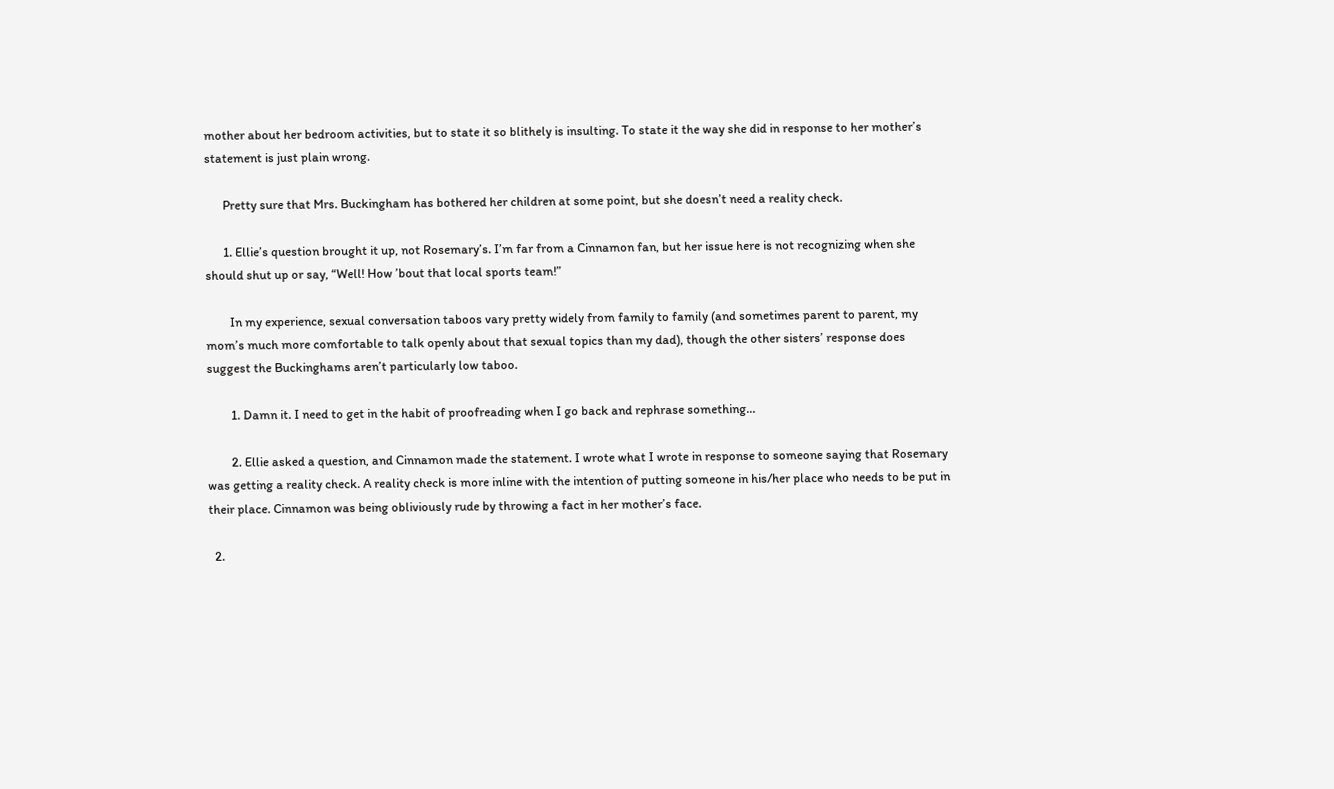mother about her bedroom activities, but to state it so blithely is insulting. To state it the way she did in response to her mother’s statement is just plain wrong.

      Pretty sure that Mrs. Buckingham has bothered her children at some point, but she doesn’t need a reality check.

      1. Ellie’s question brought it up, not Rosemary’s. I’m far from a Cinnamon fan, but her issue here is not recognizing when she should shut up or say, “Well! How ’bout that local sports team!”

        In my experience, sexual conversation taboos vary pretty widely from family to family (and sometimes parent to parent, my mom’s much more comfortable to talk openly about that sexual topics than my dad), though the other sisters’ response does suggest the Buckinghams aren’t particularly low taboo.

        1. Damn it. I need to get in the habit of proofreading when I go back and rephrase something…

        2. Ellie asked a question, and Cinnamon made the statement. I wrote what I wrote in response to someone saying that Rosemary was getting a reality check. A reality check is more inline with the intention of putting someone in his/her place who needs to be put in their place. Cinnamon was being obliviously rude by throwing a fact in her mother’s face.

  2.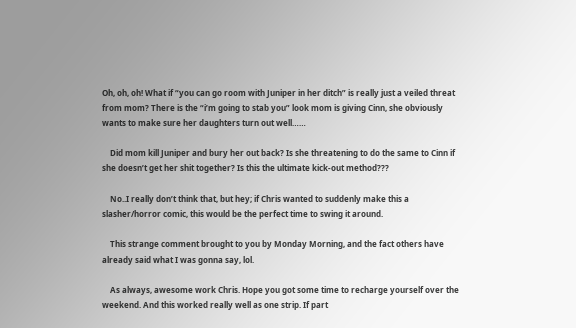Oh, oh, oh! What if “you can go room with Juniper in her ditch” is really just a veiled threat from mom? There is the “i’m going to stab you” look mom is giving Cinn, she obviously wants to make sure her daughters turn out well……

    Did mom kill Juniper and bury her out back? Is she threatening to do the same to Cinn if she doesn’t get her shit together? Is this the ultimate kick-out method???

    No..I really don’t think that, but hey; if Chris wanted to suddenly make this a slasher/horror comic, this would be the perfect time to swing it around.

    This strange comment brought to you by Monday Morning, and the fact others have already said what I was gonna say, lol.

    As always, awesome work Chris. Hope you got some time to recharge yourself over the weekend. And this worked really well as one strip. If part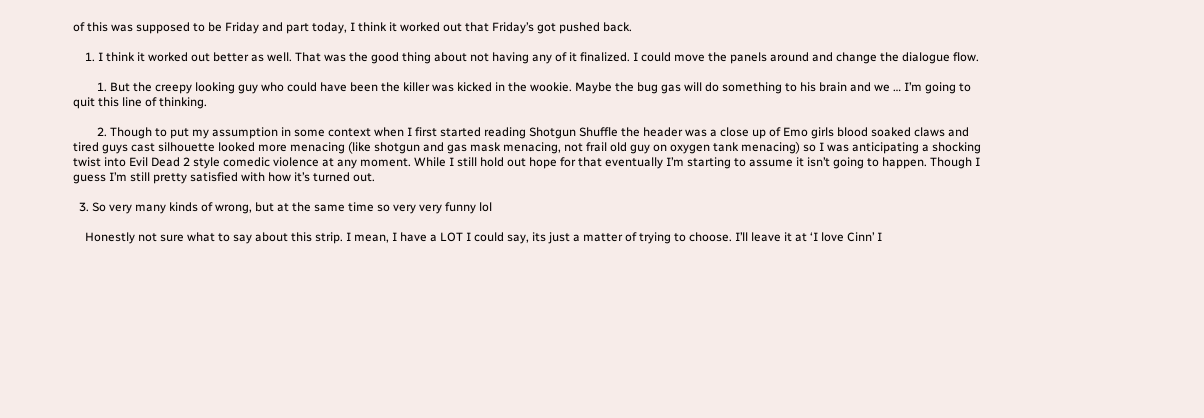of this was supposed to be Friday and part today, I think it worked out that Friday’s got pushed back.

    1. I think it worked out better as well. That was the good thing about not having any of it finalized. I could move the panels around and change the dialogue flow.

        1. But the creepy looking guy who could have been the killer was kicked in the wookie. Maybe the bug gas will do something to his brain and we … I’m going to quit this line of thinking.

        2. Though to put my assumption in some context when I first started reading Shotgun Shuffle the header was a close up of Emo girls blood soaked claws and tired guys cast silhouette looked more menacing (like shotgun and gas mask menacing, not frail old guy on oxygen tank menacing) so I was anticipating a shocking twist into Evil Dead 2 style comedic violence at any moment. While I still hold out hope for that eventually I’m starting to assume it isn’t going to happen. Though I guess I’m still pretty satisfied with how it’s turned out.

  3. So very many kinds of wrong, but at the same time so very very funny lol

    Honestly not sure what to say about this strip. I mean, I have a LOT I could say, its just a matter of trying to choose. I’ll leave it at ‘I love Cinn’ I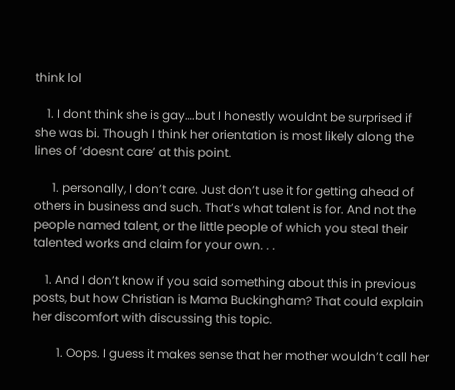think lol

    1. I dont think she is gay….but I honestly wouldnt be surprised if she was bi. Though I think her orientation is most likely along the lines of ‘doesnt care’ at this point.

      1. personally, I don’t care. Just don’t use it for getting ahead of others in business and such. That’s what talent is for. And not the people named talent, or the little people of which you steal their talented works and claim for your own. . .

    1. And I don’t know if you said something about this in previous posts, but how Christian is Mama Buckingham? That could explain her discomfort with discussing this topic.

        1. Oops. I guess it makes sense that her mother wouldn’t call her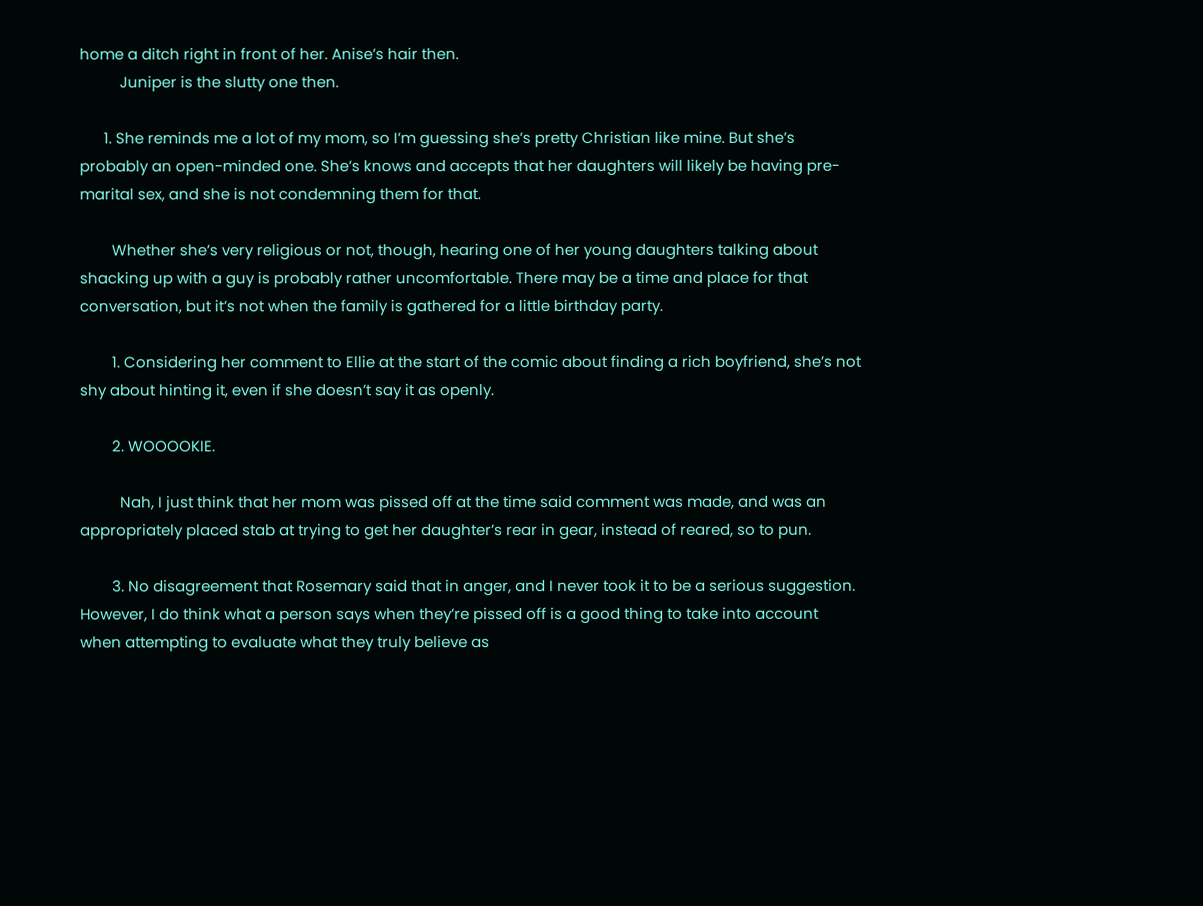home a ditch right in front of her. Anise’s hair then.
          Juniper is the slutty one then.

      1. She reminds me a lot of my mom, so I’m guessing she’s pretty Christian like mine. But she’s probably an open-minded one. She’s knows and accepts that her daughters will likely be having pre-marital sex, and she is not condemning them for that.

        Whether she’s very religious or not, though, hearing one of her young daughters talking about shacking up with a guy is probably rather uncomfortable. There may be a time and place for that conversation, but it’s not when the family is gathered for a little birthday party.

        1. Considering her comment to Ellie at the start of the comic about finding a rich boyfriend, she’s not shy about hinting it, even if she doesn’t say it as openly.

        2. WOOOOKIE.

          Nah, I just think that her mom was pissed off at the time said comment was made, and was an appropriately placed stab at trying to get her daughter’s rear in gear, instead of reared, so to pun.

        3. No disagreement that Rosemary said that in anger, and I never took it to be a serious suggestion. However, I do think what a person says when they’re pissed off is a good thing to take into account when attempting to evaluate what they truly believe as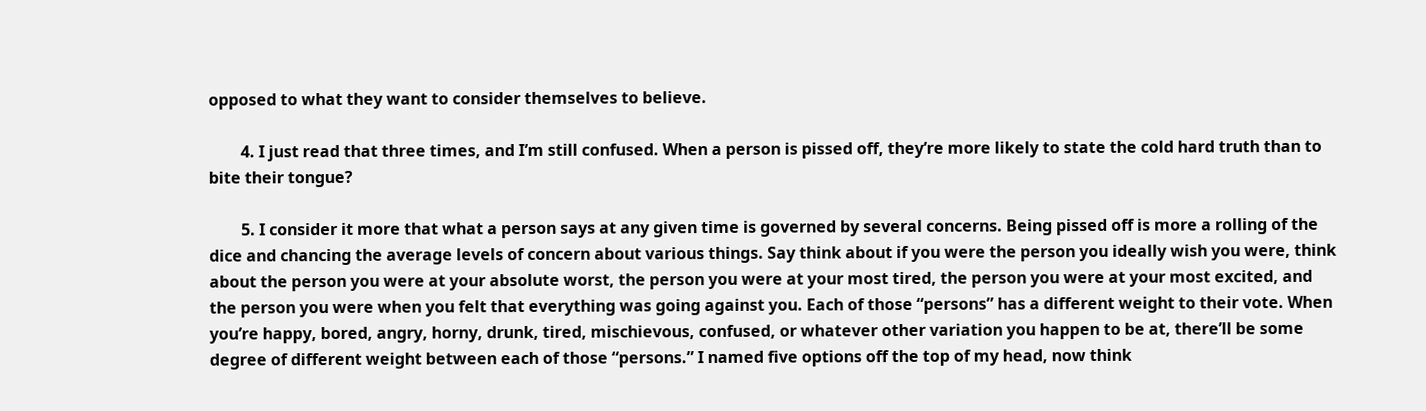opposed to what they want to consider themselves to believe.

        4. I just read that three times, and I’m still confused. When a person is pissed off, they’re more likely to state the cold hard truth than to bite their tongue?

        5. I consider it more that what a person says at any given time is governed by several concerns. Being pissed off is more a rolling of the dice and chancing the average levels of concern about various things. Say think about if you were the person you ideally wish you were, think about the person you were at your absolute worst, the person you were at your most tired, the person you were at your most excited, and the person you were when you felt that everything was going against you. Each of those “persons” has a different weight to their vote. When you’re happy, bored, angry, horny, drunk, tired, mischievous, confused, or whatever other variation you happen to be at, there’ll be some degree of different weight between each of those “persons.” I named five options off the top of my head, now think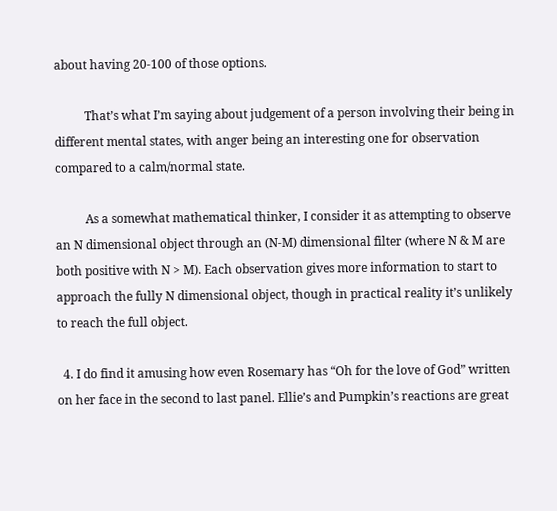about having 20-100 of those options.

          That’s what I’m saying about judgement of a person involving their being in different mental states, with anger being an interesting one for observation compared to a calm/normal state.

          As a somewhat mathematical thinker, I consider it as attempting to observe an N dimensional object through an (N-M) dimensional filter (where N & M are both positive with N > M). Each observation gives more information to start to approach the fully N dimensional object, though in practical reality it’s unlikely to reach the full object.

  4. I do find it amusing how even Rosemary has “Oh for the love of God” written on her face in the second to last panel. Ellie’s and Pumpkin’s reactions are great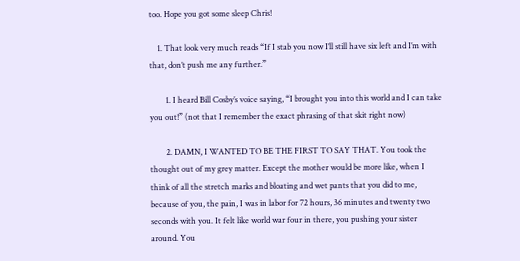too. Hope you got some sleep Chris!

    1. That look very much reads “If I stab you now I’ll still have six left and I’m with that, don’t push me any further.”

        1. I heard Bill Cosby’s voice saying, “I brought you into this world and I can take you out!” (not that I remember the exact phrasing of that skit right now)

        2. DAMN, I WANTED TO BE THE FIRST TO SAY THAT. You took the thought out of my grey matter. Except the mother would be more like, when I think of all the stretch marks and bloating and wet pants that you did to me, because of you, the pain, I was in labor for 72 hours, 36 minutes and twenty two seconds with you. It felt like world war four in there, you pushing your sister around. You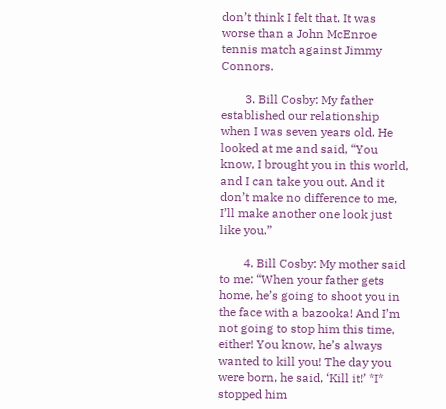don’t think I felt that. It was worse than a John McEnroe tennis match against Jimmy Connors.

        3. Bill Cosby: My father established our relationship when I was seven years old. He looked at me and said, “You know, I brought you in this world, and I can take you out. And it don’t make no difference to me, I’ll make another one look just like you.”

        4. Bill Cosby: My mother said to me: “When your father gets home, he’s going to shoot you in the face with a bazooka! And I’m not going to stop him this time, either! You know, he’s always wanted to kill you! The day you were born, he said, ‘Kill it!’ *I* stopped him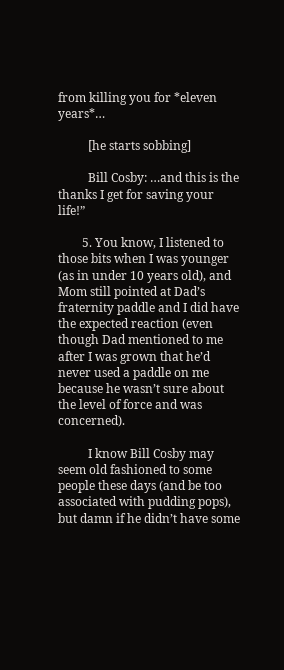from killing you for *eleven years*…

          [he starts sobbing]

          Bill Cosby: …and this is the thanks I get for saving your life!”

        5. You know, I listened to those bits when I was younger (as in under 10 years old), and Mom still pointed at Dad’s fraternity paddle and I did have the expected reaction (even though Dad mentioned to me after I was grown that he’d never used a paddle on me because he wasn’t sure about the level of force and was concerned).

          I know Bill Cosby may seem old fashioned to some people these days (and be too associated with pudding pops), but damn if he didn’t have some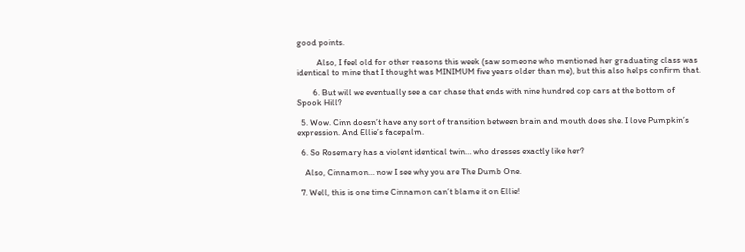good points.

          Also, I feel old for other reasons this week (saw someone who mentioned her graduating class was identical to mine that I thought was MINIMUM five years older than me), but this also helps confirm that.

        6. But will we eventually see a car chase that ends with nine hundred cop cars at the bottom of Spook Hill?

  5. Wow. Cinn doesn’t have any sort of transition between brain and mouth does she. I love Pumpkin’s expression. And Ellie’s facepalm.

  6. So Rosemary has a violent identical twin… who dresses exactly like her?

    Also, Cinnamon… now I see why you are The Dumb One.

  7. Well, this is one time Cinnamon can’t blame it on Ellie!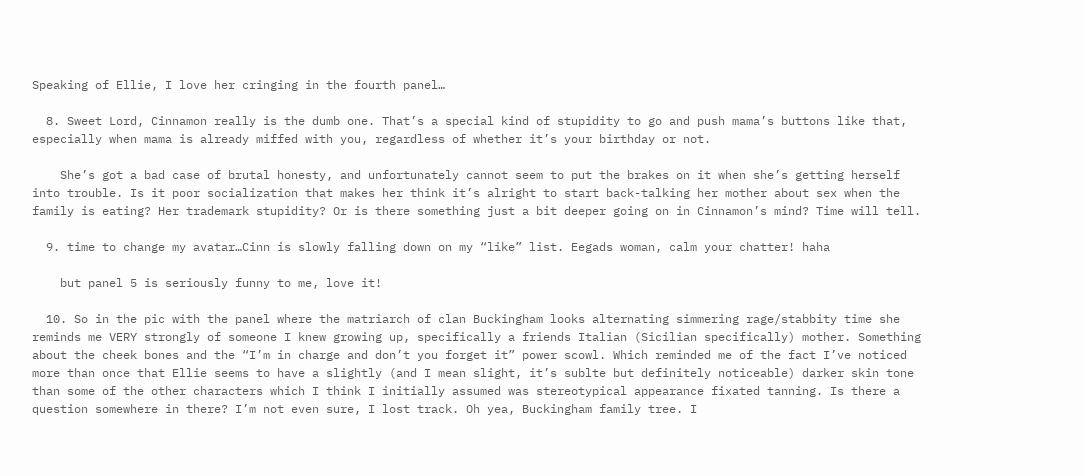Speaking of Ellie, I love her cringing in the fourth panel…

  8. Sweet Lord, Cinnamon really is the dumb one. That’s a special kind of stupidity to go and push mama’s buttons like that, especially when mama is already miffed with you, regardless of whether it’s your birthday or not.

    She’s got a bad case of brutal honesty, and unfortunately cannot seem to put the brakes on it when she’s getting herself into trouble. Is it poor socialization that makes her think it’s alright to start back-talking her mother about sex when the family is eating? Her trademark stupidity? Or is there something just a bit deeper going on in Cinnamon’s mind? Time will tell.

  9. time to change my avatar…Cinn is slowly falling down on my “like” list. Eegads woman, calm your chatter! haha

    but panel 5 is seriously funny to me, love it!

  10. So in the pic with the panel where the matriarch of clan Buckingham looks alternating simmering rage/stabbity time she reminds me VERY strongly of someone I knew growing up, specifically a friends Italian (Sicilian specifically) mother. Something about the cheek bones and the “I’m in charge and don’t you forget it” power scowl. Which reminded me of the fact I’ve noticed more than once that Ellie seems to have a slightly (and I mean slight, it’s sublte but definitely noticeable) darker skin tone than some of the other characters which I think I initially assumed was stereotypical appearance fixated tanning. Is there a question somewhere in there? I’m not even sure, I lost track. Oh yea, Buckingham family tree. I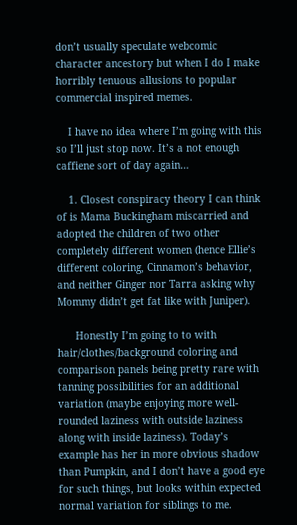don’t usually speculate webcomic character ancestory but when I do I make horribly tenuous allusions to popular commercial inspired memes.

    I have no idea where I’m going with this so I’ll just stop now. It’s a not enough caffiene sort of day again…

    1. Closest conspiracy theory I can think of is Mama Buckingham miscarried and adopted the children of two other completely different women (hence Ellie’s different coloring, Cinnamon’s behavior, and neither Ginger nor Tarra asking why Mommy didn’t get fat like with Juniper).

      Honestly I’m going to to with hair/clothes/background coloring and comparison panels being pretty rare with tanning possibilities for an additional variation (maybe enjoying more well-rounded laziness with outside laziness along with inside laziness). Today’s example has her in more obvious shadow than Pumpkin, and I don’t have a good eye for such things, but looks within expected normal variation for siblings to me.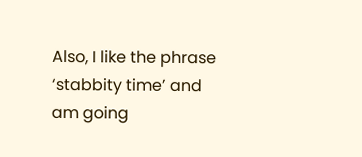Also, I like the phrase ‘stabbity time’ and am going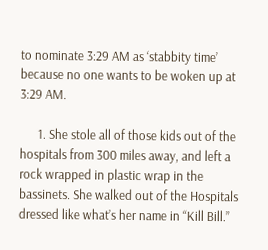to nominate 3:29 AM as ‘stabbity time’ because no one wants to be woken up at 3:29 AM.

      1. She stole all of those kids out of the hospitals from 300 miles away, and left a rock wrapped in plastic wrap in the bassinets. She walked out of the Hospitals dressed like what’s her name in “Kill Bill.”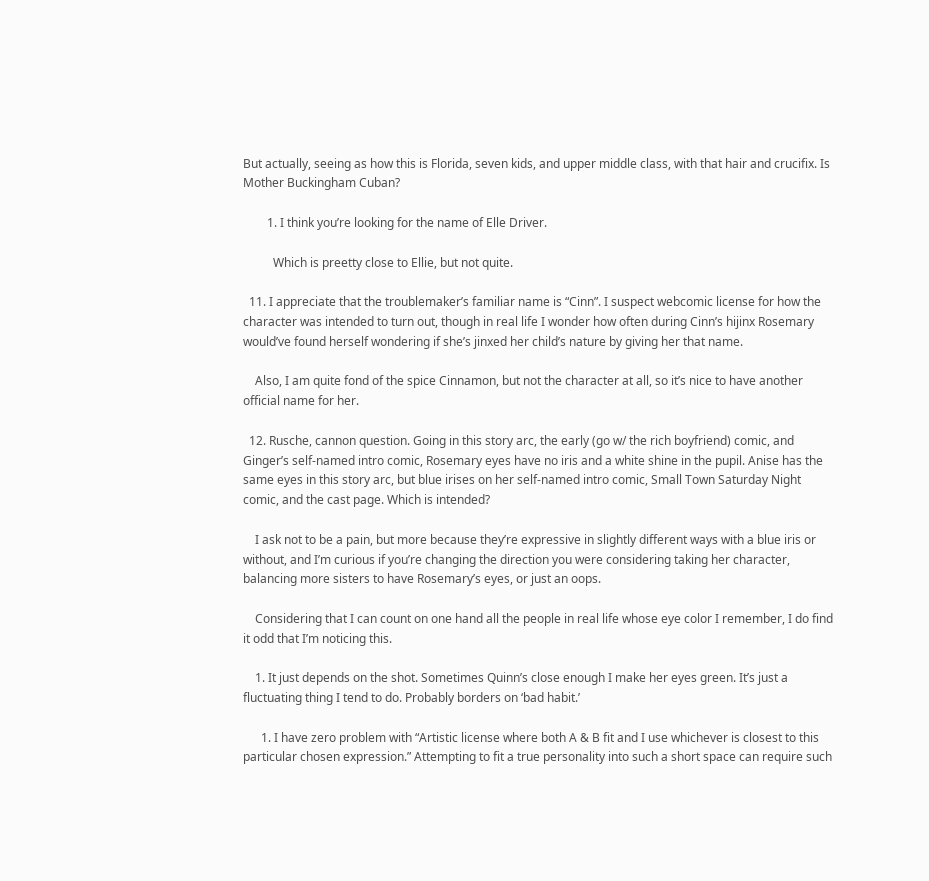But actually, seeing as how this is Florida, seven kids, and upper middle class, with that hair and crucifix. Is Mother Buckingham Cuban?

        1. I think you’re looking for the name of Elle Driver.

          Which is preetty close to Ellie, but not quite.

  11. I appreciate that the troublemaker’s familiar name is “Cinn”. I suspect webcomic license for how the character was intended to turn out, though in real life I wonder how often during Cinn’s hijinx Rosemary would’ve found herself wondering if she’s jinxed her child’s nature by giving her that name.

    Also, I am quite fond of the spice Cinnamon, but not the character at all, so it’s nice to have another official name for her.

  12. Rusche, cannon question. Going in this story arc, the early (go w/ the rich boyfriend) comic, and Ginger’s self-named intro comic, Rosemary eyes have no iris and a white shine in the pupil. Anise has the same eyes in this story arc, but blue irises on her self-named intro comic, Small Town Saturday Night comic, and the cast page. Which is intended?

    I ask not to be a pain, but more because they’re expressive in slightly different ways with a blue iris or without, and I’m curious if you’re changing the direction you were considering taking her character, balancing more sisters to have Rosemary’s eyes, or just an oops.

    Considering that I can count on one hand all the people in real life whose eye color I remember, I do find it odd that I’m noticing this.

    1. It just depends on the shot. Sometimes Quinn’s close enough I make her eyes green. It’s just a fluctuating thing I tend to do. Probably borders on ‘bad habit.’

      1. I have zero problem with “Artistic license where both A & B fit and I use whichever is closest to this particular chosen expression.” Attempting to fit a true personality into such a short space can require such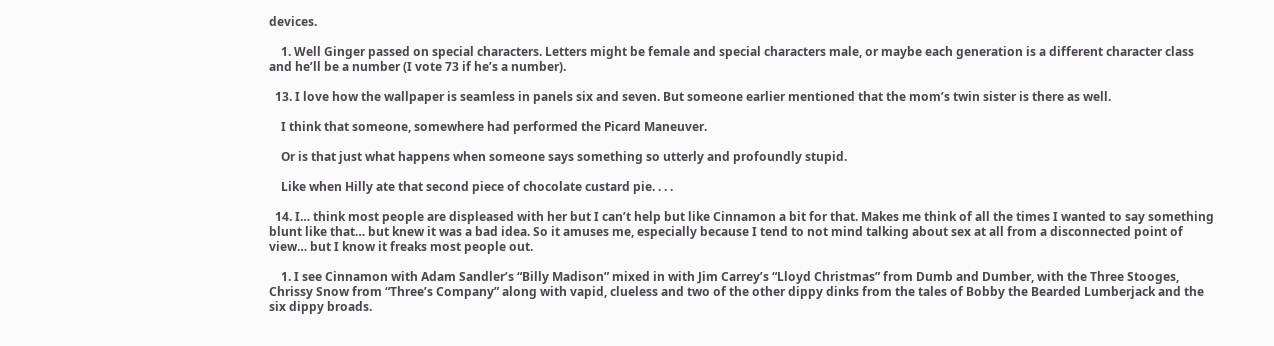devices.

    1. Well Ginger passed on special characters. Letters might be female and special characters male, or maybe each generation is a different character class and he’ll be a number (I vote 73 if he’s a number).

  13. I love how the wallpaper is seamless in panels six and seven. But someone earlier mentioned that the mom’s twin sister is there as well.

    I think that someone, somewhere had performed the Picard Maneuver.

    Or is that just what happens when someone says something so utterly and profoundly stupid.

    Like when Hilly ate that second piece of chocolate custard pie. . . .

  14. I… think most people are displeased with her but I can’t help but like Cinnamon a bit for that. Makes me think of all the times I wanted to say something blunt like that… but knew it was a bad idea. So it amuses me, especially because I tend to not mind talking about sex at all from a disconnected point of view… but I know it freaks most people out.

    1. I see Cinnamon with Adam Sandler’s “Billy Madison” mixed in with Jim Carrey’s “Lloyd Christmas” from Dumb and Dumber, with the Three Stooges, Chrissy Snow from “Three’s Company” along with vapid, clueless and two of the other dippy dinks from the tales of Bobby the Bearded Lumberjack and the six dippy broads.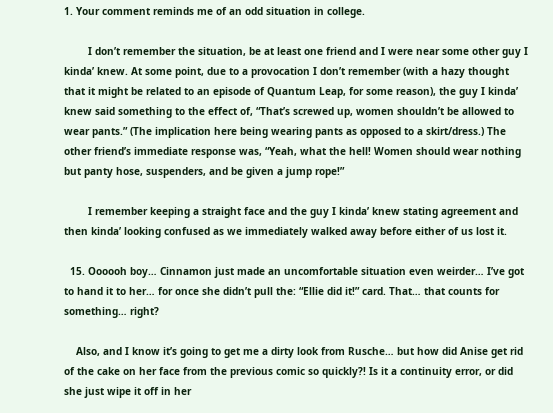1. Your comment reminds me of an odd situation in college.

        I don’t remember the situation, be at least one friend and I were near some other guy I kinda’ knew. At some point, due to a provocation I don’t remember (with a hazy thought that it might be related to an episode of Quantum Leap, for some reason), the guy I kinda’ knew said something to the effect of, “That’s screwed up, women shouldn’t be allowed to wear pants.” (The implication here being wearing pants as opposed to a skirt/dress.) The other friend’s immediate response was, “Yeah, what the hell! Women should wear nothing but panty hose, suspenders, and be given a jump rope!”

        I remember keeping a straight face and the guy I kinda’ knew stating agreement and then kinda’ looking confused as we immediately walked away before either of us lost it.

  15. Oooooh boy… Cinnamon just made an uncomfortable situation even weirder… I’ve got to hand it to her… for once she didn’t pull the: “Ellie did it!” card. That… that counts for something… right?

    Also, and I know it’s going to get me a dirty look from Rusche… but how did Anise get rid of the cake on her face from the previous comic so quickly?! Is it a continuity error, or did she just wipe it off in her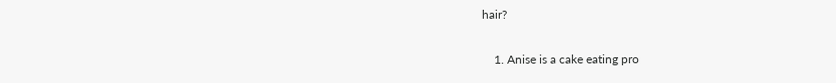hair?

    1. Anise is a cake eating pro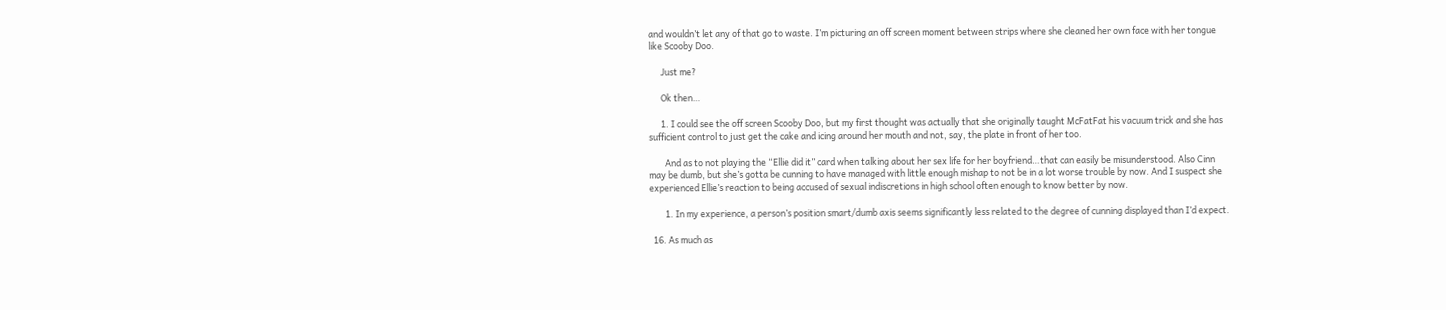and wouldn’t let any of that go to waste. I’m picturing an off screen moment between strips where she cleaned her own face with her tongue like Scooby Doo.

      Just me?

      Ok then…

      1. I could see the off screen Scooby Doo, but my first thought was actually that she originally taught McFatFat his vacuum trick and she has sufficient control to just get the cake and icing around her mouth and not, say, the plate in front of her too.

        And as to not playing the “Ellie did it” card when talking about her sex life for her boyfriend…that can easily be misunderstood. Also Cinn may be dumb, but she’s gotta be cunning to have managed with little enough mishap to not be in a lot worse trouble by now. And I suspect she experienced Ellie’s reaction to being accused of sexual indiscretions in high school often enough to know better by now.

        1. In my experience, a person’s position smart/dumb axis seems significantly less related to the degree of cunning displayed than I’d expect.

  16. As much as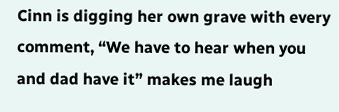Cinn is digging her own grave with every comment, “We have to hear when you and dad have it” makes me laugh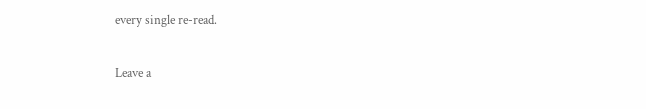every single re-read.

Leave a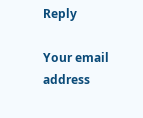Reply

Your email address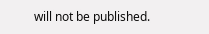will not be published.